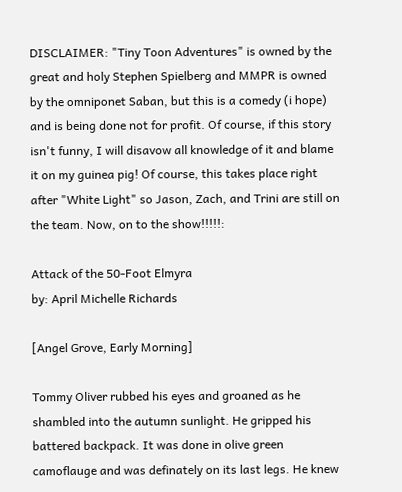DISCLAIMER: "Tiny Toon Adventures" is owned by the great and holy Stephen Spielberg and MMPR is owned by the omniponet Saban, but this is a comedy (i hope) and is being done not for profit. Of course, if this story isn't funny, I will disavow all knowledge of it and blame it on my guinea pig! Of course, this takes place right after "White Light" so Jason, Zach, and Trini are still on the team. Now, on to the show!!!!!:

Attack of the 50-Foot Elmyra
by: April Michelle Richards

[Angel Grove, Early Morning]

Tommy Oliver rubbed his eyes and groaned as he shambled into the autumn sunlight. He gripped his battered backpack. It was done in olive green camoflauge and was definately on its last legs. He knew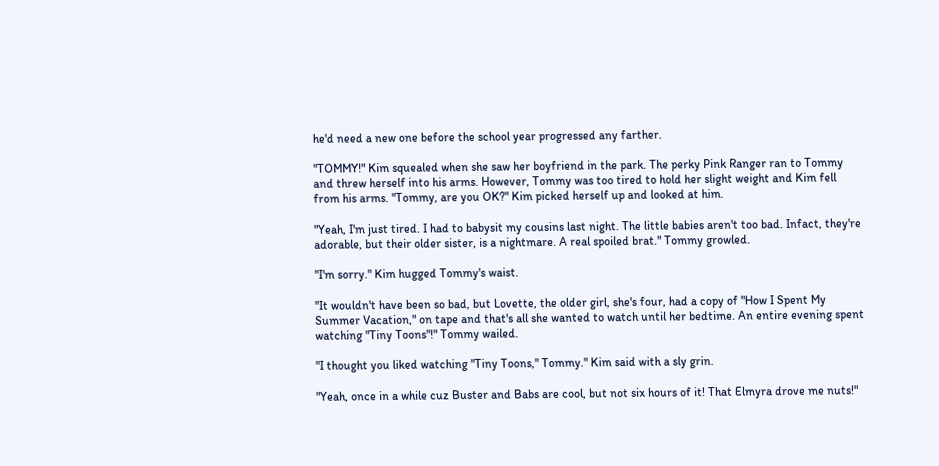he'd need a new one before the school year progressed any farther.

"TOMMY!" Kim squealed when she saw her boyfriend in the park. The perky Pink Ranger ran to Tommy and threw herself into his arms. However, Tommy was too tired to hold her slight weight and Kim fell from his arms. "Tommy, are you OK?" Kim picked herself up and looked at him.

"Yeah, I'm just tired. I had to babysit my cousins last night. The little babies aren't too bad. Infact, they're adorable, but their older sister, is a nightmare. A real spoiled brat." Tommy growled.

"I'm sorry." Kim hugged Tommy's waist.

"It wouldn't have been so bad, but Lovette, the older girl, she's four, had a copy of "How I Spent My Summer Vacation," on tape and that's all she wanted to watch until her bedtime. An entire evening spent watching "Tiny Toons"!" Tommy wailed.

"I thought you liked watching "Tiny Toons," Tommy." Kim said with a sly grin.

"Yeah, once in a while cuz Buster and Babs are cool, but not six hours of it! That Elmyra drove me nuts!"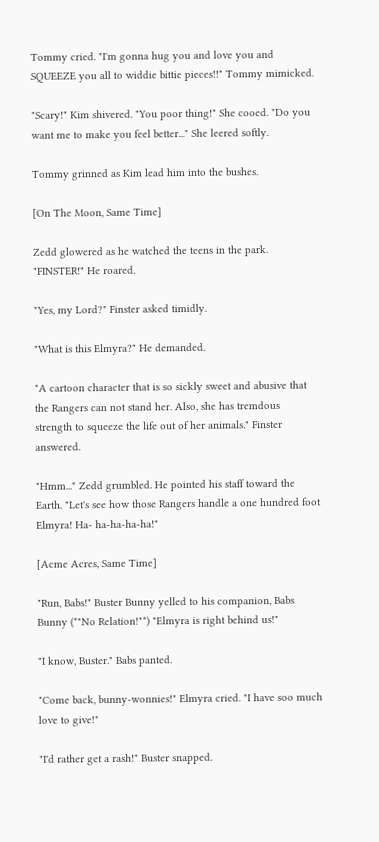Tommy cried. "I'm gonna hug you and love you and SQUEEZE you all to widdie bittie pieces!!" Tommy mimicked.

"Scary!" Kim shivered. "You poor thing!" She cooed. "Do you want me to make you feel better..." She leered softly.

Tommy grinned as Kim lead him into the bushes.

[On The Moon, Same Time]

Zedd glowered as he watched the teens in the park. "FINSTER!" He roared.

"Yes, my Lord?" Finster asked timidly.

"What is this Elmyra?" He demanded.

"A cartoon character that is so sickly sweet and abusive that the Rangers can not stand her. Also, she has tremdous strength to squeeze the life out of her animals." Finster answered.

"Hmm..." Zedd grumbled. He pointed his staff toward the Earth. "Let's see how those Rangers handle a one hundred foot Elmyra! Ha- ha-ha-ha-ha!"

[Acme Acres, Same Time]

"Run, Babs!" Buster Bunny yelled to his companion, Babs Bunny (*"No Relation!"*) "Elmyra is right behind us!"

"I know, Buster." Babs panted.

"Come back, bunny-wonnies!" Elmyra cried. "I have soo much love to give!"

"I'd rather get a rash!" Buster snapped.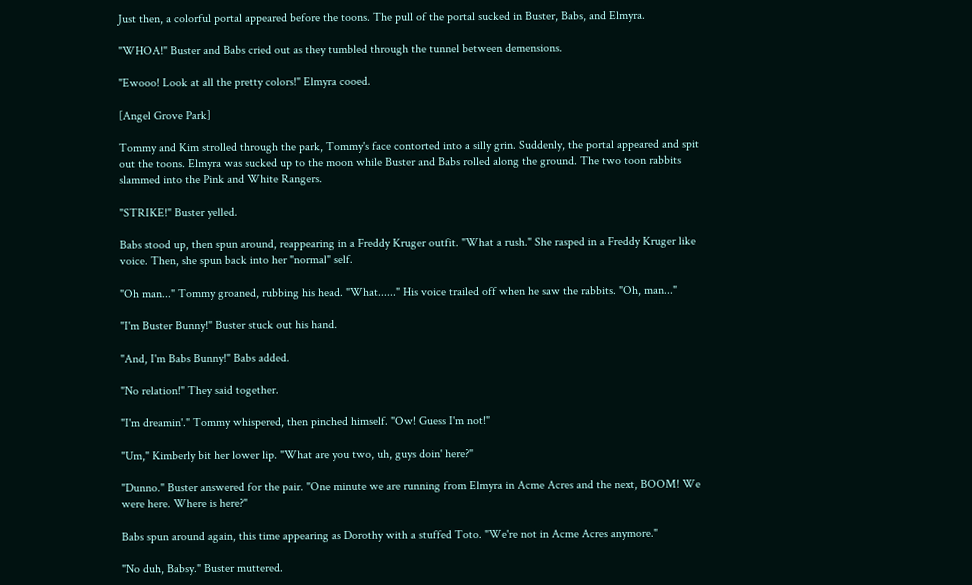Just then, a colorful portal appeared before the toons. The pull of the portal sucked in Buster, Babs, and Elmyra.

"WHOA!" Buster and Babs cried out as they tumbled through the tunnel between demensions.

"Ewooo! Look at all the pretty colors!" Elmyra cooed.

[Angel Grove Park]

Tommy and Kim strolled through the park, Tommy's face contorted into a silly grin. Suddenly, the portal appeared and spit out the toons. Elmyra was sucked up to the moon while Buster and Babs rolled along the ground. The two toon rabbits slammed into the Pink and White Rangers.

"STRIKE!" Buster yelled.

Babs stood up, then spun around, reappearing in a Freddy Kruger outfit. "What a rush." She rasped in a Freddy Kruger like voice. Then, she spun back into her "normal" self.

"Oh man..." Tommy groaned, rubbing his head. "What......" His voice trailed off when he saw the rabbits. "Oh, man..."

"I'm Buster Bunny!" Buster stuck out his hand.

"And, I'm Babs Bunny!" Babs added.

"No relation!" They said together.

"I'm dreamin'." Tommy whispered, then pinched himself. "Ow! Guess I'm not!"

"Um," Kimberly bit her lower lip. "What are you two, uh, guys doin' here?"

"Dunno." Buster answered for the pair. "One minute we are running from Elmyra in Acme Acres and the next, BOOM! We were here. Where is here?"

Babs spun around again, this time appearing as Dorothy with a stuffed Toto. "We're not in Acme Acres anymore."

"No duh, Babsy." Buster muttered.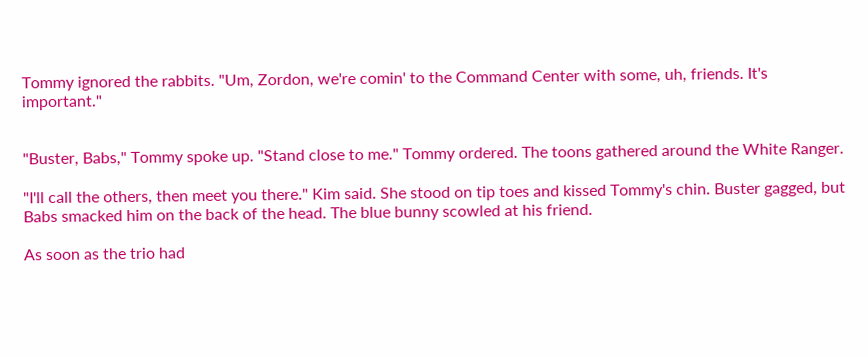Tommy ignored the rabbits. "Um, Zordon, we're comin' to the Command Center with some, uh, friends. It's important."


"Buster, Babs," Tommy spoke up. "Stand close to me." Tommy ordered. The toons gathered around the White Ranger.

"I'll call the others, then meet you there." Kim said. She stood on tip toes and kissed Tommy's chin. Buster gagged, but Babs smacked him on the back of the head. The blue bunny scowled at his friend.

As soon as the trio had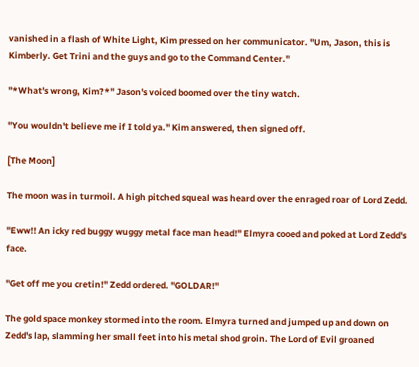vanished in a flash of White Light, Kim pressed on her communicator. "Um, Jason, this is Kimberly. Get Trini and the guys and go to the Command Center."

"*What's wrong, Kim?*" Jason's voiced boomed over the tiny watch.

"You wouldn't believe me if I told ya." Kim answered, then signed off.

[The Moon]

The moon was in turmoil. A high pitched squeal was heard over the enraged roar of Lord Zedd.

"Eww!! An icky red buggy wuggy metal face man head!" Elmyra cooed and poked at Lord Zedd's face.

"Get off me you cretin!" Zedd ordered. "GOLDAR!"

The gold space monkey stormed into the room. Elmyra turned and jumped up and down on Zedd's lap, slamming her small feet into his metal shod groin. The Lord of Evil groaned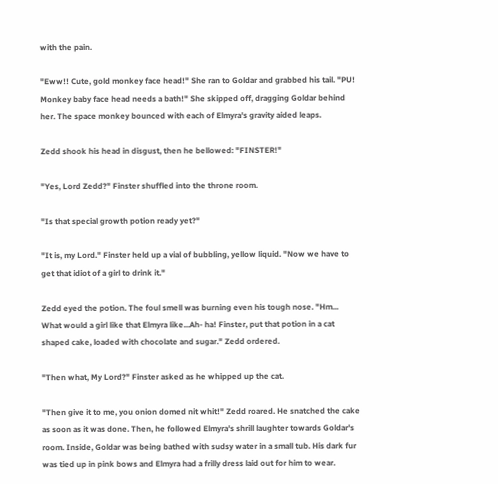with the pain.

"Eww!! Cute, gold monkey face head!" She ran to Goldar and grabbed his tail. "PU! Monkey baby face head needs a bath!" She skipped off, dragging Goldar behind her. The space monkey bounced with each of Elmyra's gravity aided leaps.

Zedd shook his head in disgust, then he bellowed: "FINSTER!"

"Yes, Lord Zedd?" Finster shuffled into the throne room.

"Is that special growth potion ready yet?"

"It is, my Lord." Finster held up a vial of bubbling, yellow liquid. "Now we have to get that idiot of a girl to drink it."

Zedd eyed the potion. The foul smell was burning even his tough nose. "Hm... What would a girl like that Elmyra like...Ah- ha! Finster, put that potion in a cat shaped cake, loaded with chocolate and sugar." Zedd ordered.

"Then what, My Lord?" Finster asked as he whipped up the cat.

"Then give it to me, you onion domed nit whit!" Zedd roared. He snatched the cake as soon as it was done. Then, he followed Elmyra's shrill laughter towards Goldar's room. Inside, Goldar was being bathed with sudsy water in a small tub. His dark fur was tied up in pink bows and Elmyra had a frilly dress laid out for him to wear.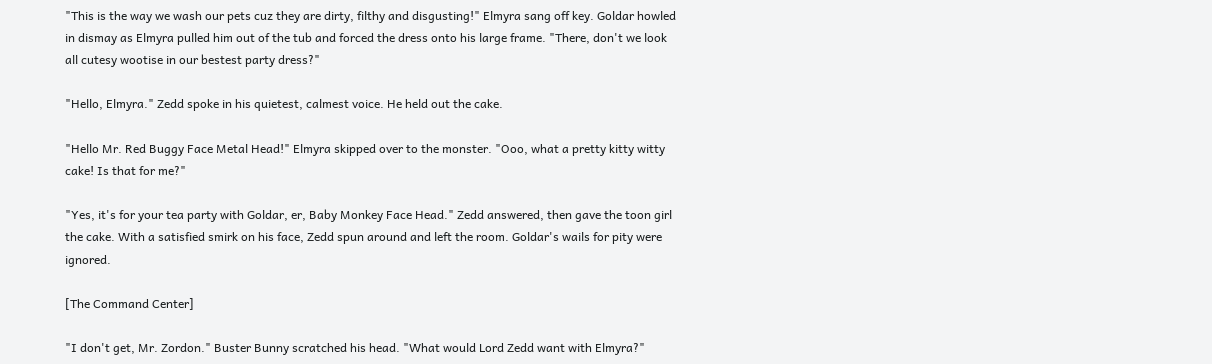"This is the way we wash our pets cuz they are dirty, filthy and disgusting!" Elmyra sang off key. Goldar howled in dismay as Elmyra pulled him out of the tub and forced the dress onto his large frame. "There, don't we look all cutesy wootise in our bestest party dress?"

"Hello, Elmyra." Zedd spoke in his quietest, calmest voice. He held out the cake.

"Hello Mr. Red Buggy Face Metal Head!" Elmyra skipped over to the monster. "Ooo, what a pretty kitty witty cake! Is that for me?"

"Yes, it's for your tea party with Goldar, er, Baby Monkey Face Head." Zedd answered, then gave the toon girl the cake. With a satisfied smirk on his face, Zedd spun around and left the room. Goldar's wails for pity were ignored.

[The Command Center]

"I don't get, Mr. Zordon." Buster Bunny scratched his head. "What would Lord Zedd want with Elmyra?"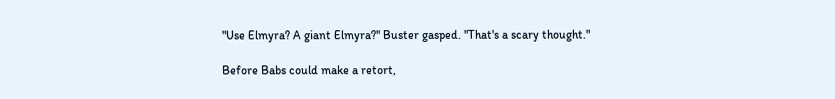"Use Elmyra? A giant Elmyra?" Buster gasped. "That's a scary thought."

Before Babs could make a retort,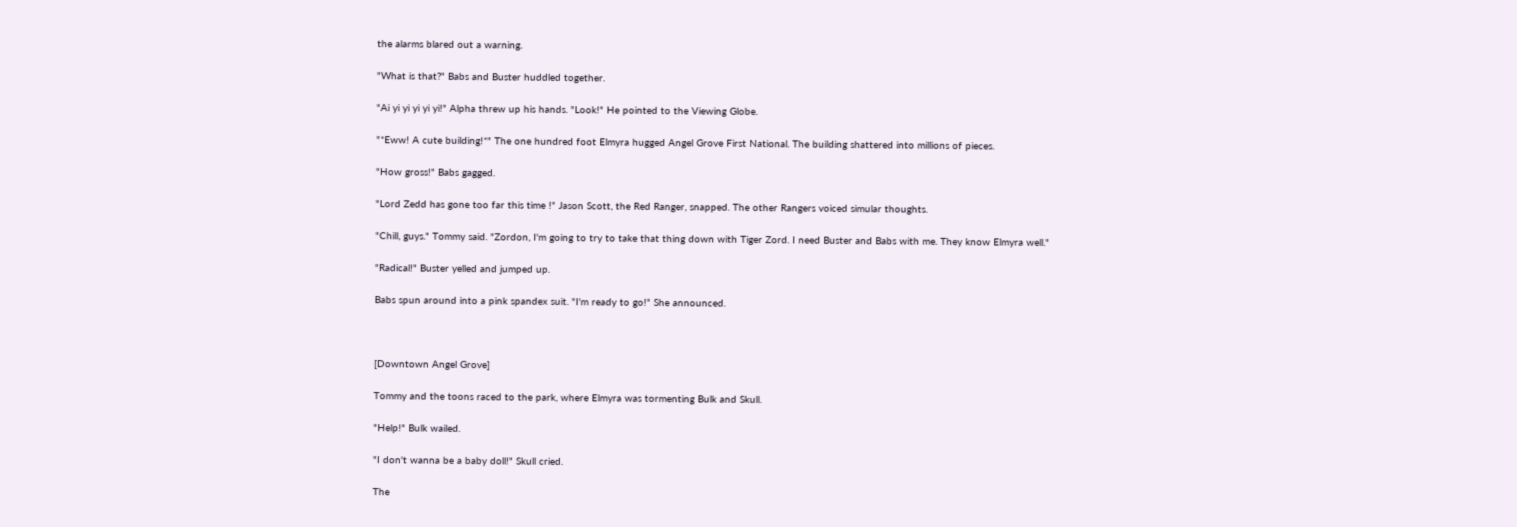the alarms blared out a warning.

"What is that?" Babs and Buster huddled together.

"Ai yi yi yi yi yi!" Alpha threw up his hands. "Look!" He pointed to the Viewing Globe.

"*Eww! A cute building!*" The one hundred foot Elmyra hugged Angel Grove First National. The building shattered into millions of pieces.

"How gross!" Babs gagged.

"Lord Zedd has gone too far this time !" Jason Scott, the Red Ranger, snapped. The other Rangers voiced simular thoughts.

"Chill, guys." Tommy said. "Zordon, I'm going to try to take that thing down with Tiger Zord. I need Buster and Babs with me. They know Elmyra well."

"Radical!" Buster yelled and jumped up.

Babs spun around into a pink spandex suit. "I'm ready to go!" She announced.



[Downtown Angel Grove]

Tommy and the toons raced to the park, where Elmyra was tormenting Bulk and Skull.

"Help!" Bulk wailed.

"I don't wanna be a baby doll!" Skull cried.

The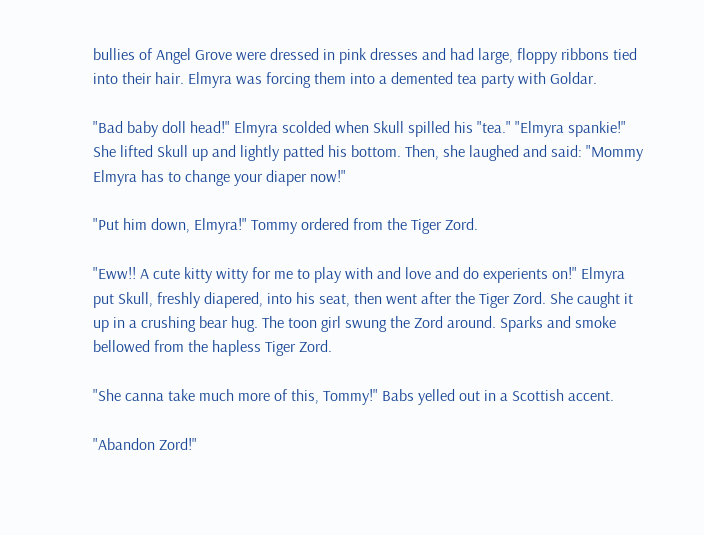bullies of Angel Grove were dressed in pink dresses and had large, floppy ribbons tied into their hair. Elmyra was forcing them into a demented tea party with Goldar.

"Bad baby doll head!" Elmyra scolded when Skull spilled his "tea." "Elmyra spankie!" She lifted Skull up and lightly patted his bottom. Then, she laughed and said: "Mommy Elmyra has to change your diaper now!"

"Put him down, Elmyra!" Tommy ordered from the Tiger Zord.

"Eww!! A cute kitty witty for me to play with and love and do experients on!" Elmyra put Skull, freshly diapered, into his seat, then went after the Tiger Zord. She caught it up in a crushing bear hug. The toon girl swung the Zord around. Sparks and smoke bellowed from the hapless Tiger Zord.

"She canna take much more of this, Tommy!" Babs yelled out in a Scottish accent.

"Abandon Zord!"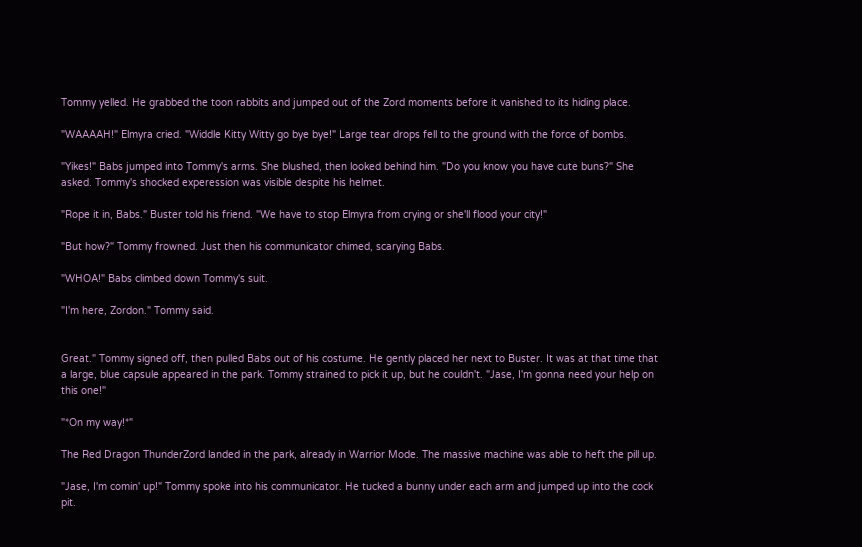Tommy yelled. He grabbed the toon rabbits and jumped out of the Zord moments before it vanished to its hiding place.

"WAAAAH!" Elmyra cried. "Widdle Kitty Witty go bye bye!" Large tear drops fell to the ground with the force of bombs.

"Yikes!" Babs jumped into Tommy's arms. She blushed, then looked behind him. "Do you know you have cute buns?" She asked. Tommy's shocked experession was visible despite his helmet.

"Rope it in, Babs." Buster told his friend. "We have to stop Elmyra from crying or she'll flood your city!"

"But how?" Tommy frowned. Just then his communicator chimed, scarying Babs.

"WHOA!" Babs climbed down Tommy's suit.

"I'm here, Zordon." Tommy said.


Great." Tommy signed off, then pulled Babs out of his costume. He gently placed her next to Buster. It was at that time that a large, blue capsule appeared in the park. Tommy strained to pick it up, but he couldn't. "Jase, I'm gonna need your help on this one!"

"*On my way!*"

The Red Dragon ThunderZord landed in the park, already in Warrior Mode. The massive machine was able to heft the pill up.

"Jase, I'm comin' up!" Tommy spoke into his communicator. He tucked a bunny under each arm and jumped up into the cock pit.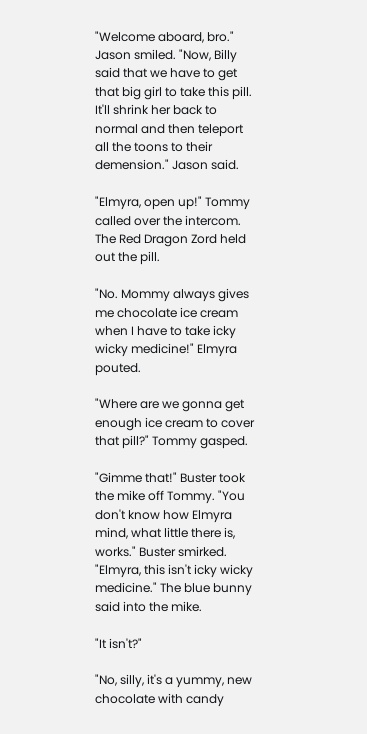"Welcome aboard, bro." Jason smiled. "Now, Billy said that we have to get that big girl to take this pill. It'll shrink her back to normal and then teleport all the toons to their demension." Jason said.

"Elmyra, open up!" Tommy called over the intercom. The Red Dragon Zord held out the pill.

"No. Mommy always gives me chocolate ice cream when I have to take icky wicky medicine!" Elmyra pouted.

"Where are we gonna get enough ice cream to cover that pill?" Tommy gasped.

"Gimme that!" Buster took the mike off Tommy. "You don't know how Elmyra mind, what little there is, works." Buster smirked. "Elmyra, this isn't icky wicky medicine." The blue bunny said into the mike.

"It isn't?"

"No, silly, it's a yummy, new chocolate with candy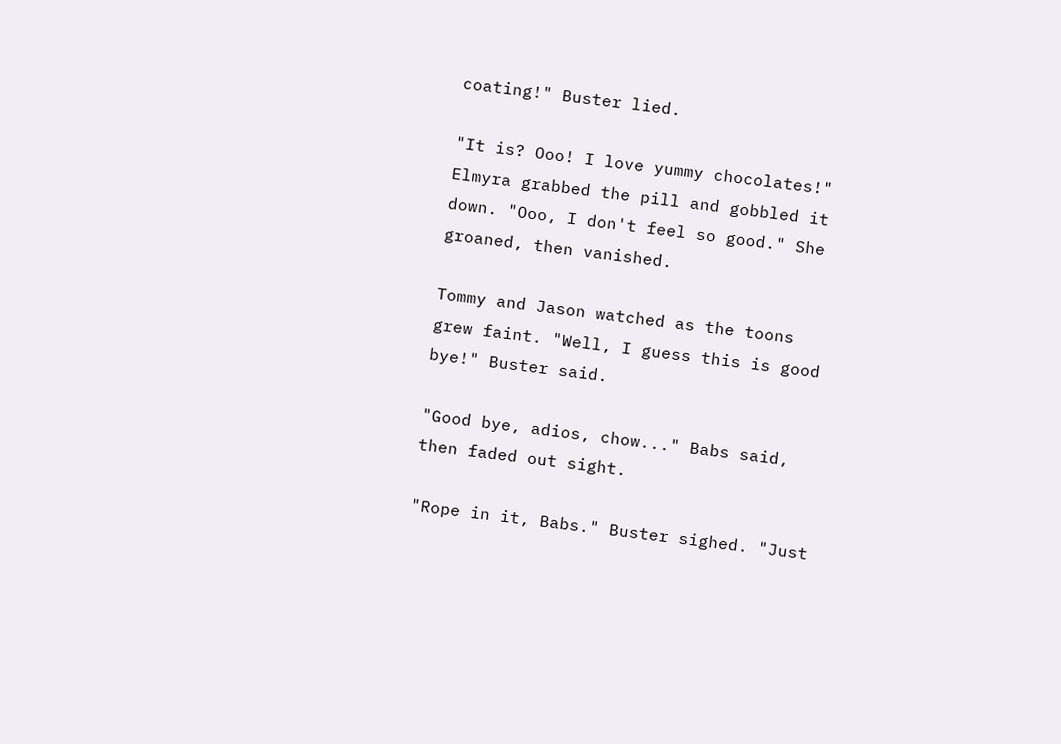coating!" Buster lied.

"It is? Ooo! I love yummy chocolates!" Elmyra grabbed the pill and gobbled it down. "Ooo, I don't feel so good." She groaned, then vanished.

Tommy and Jason watched as the toons grew faint. "Well, I guess this is good bye!" Buster said.

"Good bye, adios, chow..." Babs said, then faded out sight.

"Rope in it, Babs." Buster sighed. "Just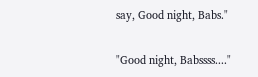say, Good night, Babs."

"Good night, Babssss...."